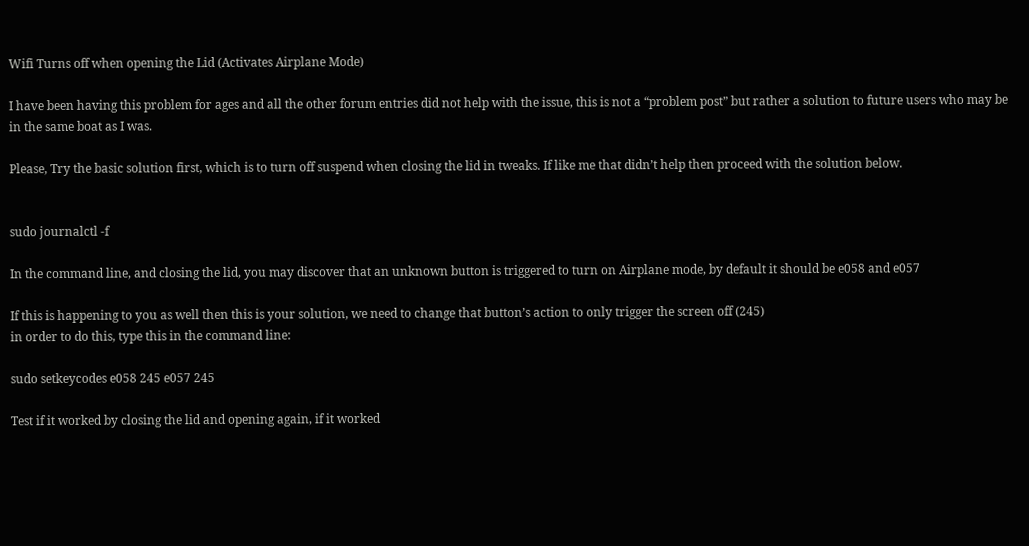Wifi Turns off when opening the Lid (Activates Airplane Mode)

I have been having this problem for ages and all the other forum entries did not help with the issue, this is not a “problem post” but rather a solution to future users who may be in the same boat as I was.

Please, Try the basic solution first, which is to turn off suspend when closing the lid in tweaks. If like me that didn’t help then proceed with the solution below.


sudo journalctl -f

In the command line, and closing the lid, you may discover that an unknown button is triggered to turn on Airplane mode, by default it should be e058 and e057

If this is happening to you as well then this is your solution, we need to change that button’s action to only trigger the screen off (245)
in order to do this, type this in the command line:

sudo setkeycodes e058 245 e057 245

Test if it worked by closing the lid and opening again, if it worked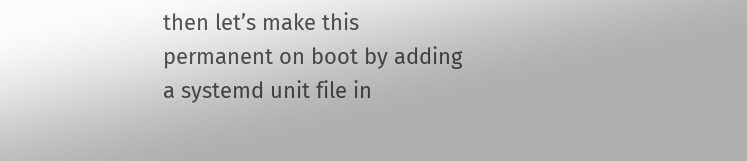then let’s make this permanent on boot by adding a systemd unit file in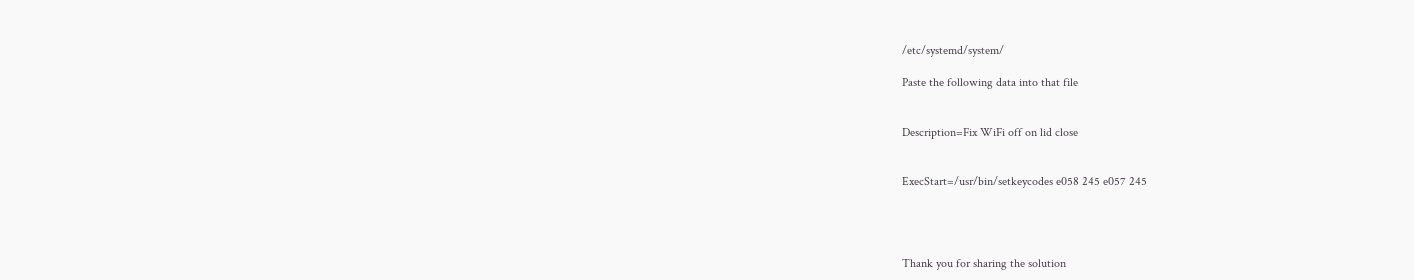/etc/systemd/system/

Paste the following data into that file


Description=Fix WiFi off on lid close


ExecStart=/usr/bin/setkeycodes e058 245 e057 245




Thank you for sharing the solution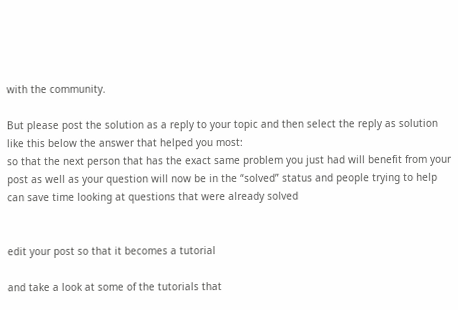with the community.

But please post the solution as a reply to your topic and then select the reply as solution like this below the answer that helped you most:
so that the next person that has the exact same problem you just had will benefit from your post as well as your question will now be in the “solved” status and people trying to help can save time looking at questions that were already solved


edit your post so that it becomes a tutorial

and take a look at some of the tutorials that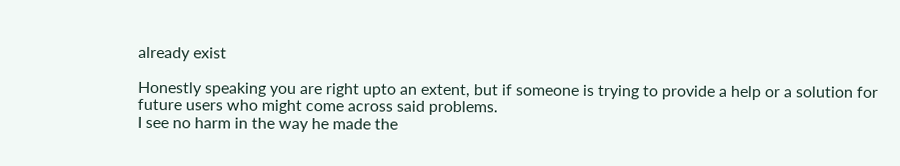already exist

Honestly speaking you are right upto an extent, but if someone is trying to provide a help or a solution for future users who might come across said problems.
I see no harm in the way he made the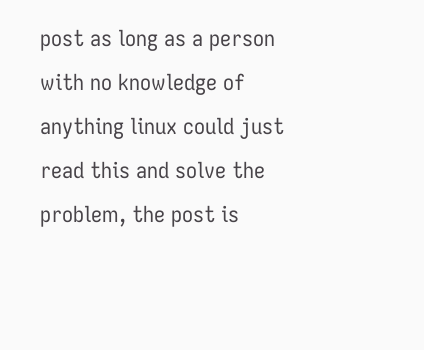post as long as a person with no knowledge of anything linux could just read this and solve the problem, the post is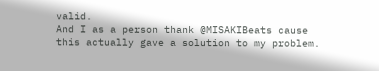valid.
And I as a person thank @MISAKIBeats cause this actually gave a solution to my problem.